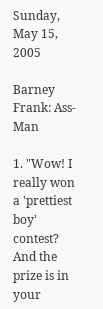Sunday, May 15, 2005

Barney Frank: Ass-Man

1. "Wow! I really won a 'prettiest boy' contest? And the prize is in your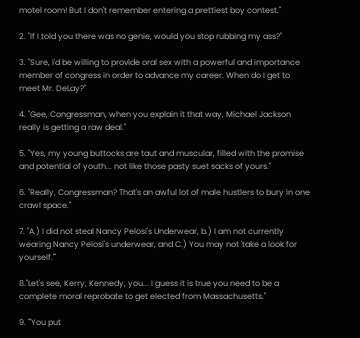motel room! But I don't remember entering a prettiest boy contest."

2. "If I told you there was no genie, would you stop rubbing my ass?"

3. "Sure, I'd be willing to provide oral sex with a powerful and importance member of congress in order to advance my career. When do I get to meet Mr. DeLay?"

4. "Gee, Congressman, when you explain it that way, Michael Jackson really is getting a raw deal."

5. "Yes, my young buttocks are taut and muscular, filled with the promise and potential of youth... not like those pasty suet sacks of yours."

6. "Really, Congressman? That's an awful lot of male hustlers to bury in one crawl space."

7. "A.) I did not steal Nancy Pelosi's Underwear, b.) I am not currently wearing Nancy Pelosi's underwear, and C.) You may not 'take a look for yourself.'"

8."Let's see, Kerry, Kennedy, you... I guess it is true you need to be a complete moral reprobate to get elected from Massachusetts."

9. "'You put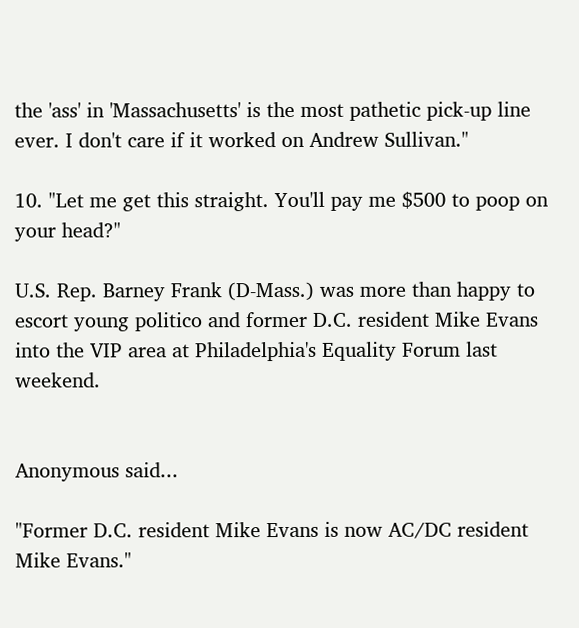the 'ass' in 'Massachusetts' is the most pathetic pick-up line ever. I don't care if it worked on Andrew Sullivan."

10. "Let me get this straight. You'll pay me $500 to poop on your head?"

U.S. Rep. Barney Frank (D-Mass.) was more than happy to escort young politico and former D.C. resident Mike Evans into the VIP area at Philadelphia's Equality Forum last weekend.


Anonymous said...

"Former D.C. resident Mike Evans is now AC/DC resident Mike Evans."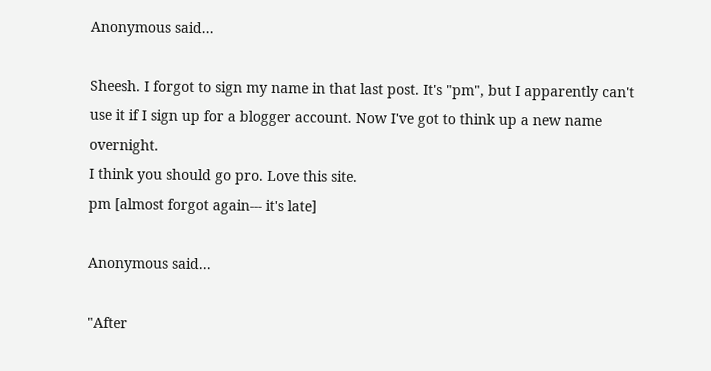Anonymous said...

Sheesh. I forgot to sign my name in that last post. It's "pm", but I apparently can't use it if I sign up for a blogger account. Now I've got to think up a new name overnight.
I think you should go pro. Love this site.
pm [almost forgot again--- it's late]

Anonymous said...

"After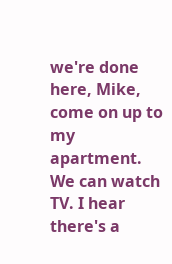we're done here, Mike, come on up to my apartment. We can watch TV. I hear there's a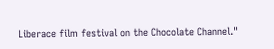Liberace film festival on the Chocolate Channel."